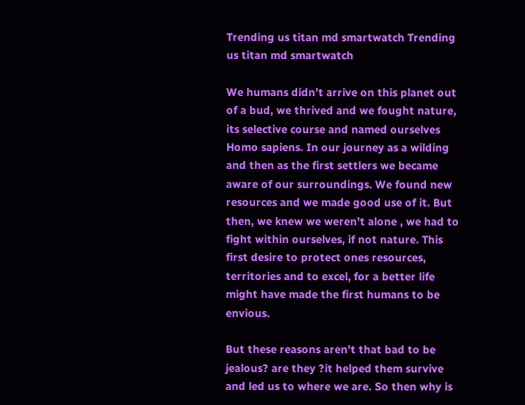Trending us titan md smartwatch Trending us titan md smartwatch

We humans didn’t arrive on this planet out of a bud, we thrived and we fought nature, its selective course and named ourselves Homo sapiens. In our journey as a wilding and then as the first settlers we became aware of our surroundings. We found new resources and we made good use of it. But then, we knew we weren’t alone , we had to fight within ourselves, if not nature. This first desire to protect ones resources, territories and to excel, for a better life might have made the first humans to be envious.

But these reasons aren’t that bad to be jealous? are they ?it helped them survive and led us to where we are. So then why is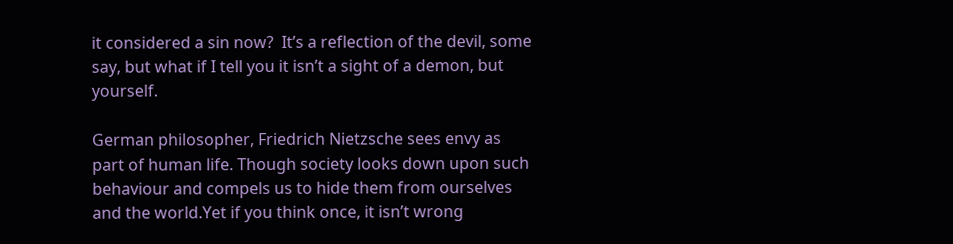it considered a sin now?  It’s a reflection of the devil, some say, but what if I tell you it isn’t a sight of a demon, but yourself.

German philosopher, Friedrich Nietzsche sees envy as part of human life. Though society looks down upon such behaviour and compels us to hide them from ourselves and the world.Yet if you think once, it isn’t wrong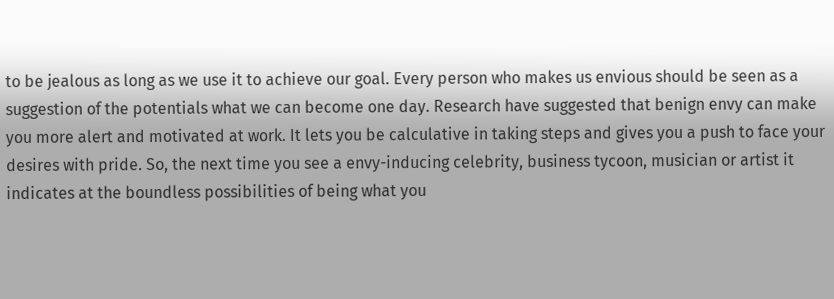to be jealous as long as we use it to achieve our goal. Every person who makes us envious should be seen as a suggestion of the potentials what we can become one day. Research have suggested that benign envy can make you more alert and motivated at work. It lets you be calculative in taking steps and gives you a push to face your desires with pride. So, the next time you see a envy-inducing celebrity, business tycoon, musician or artist it indicates at the boundless possibilities of being what you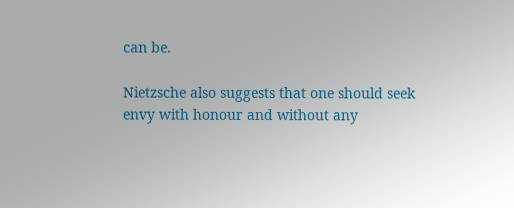can be.

Nietzsche also suggests that one should seek envy with honour and without any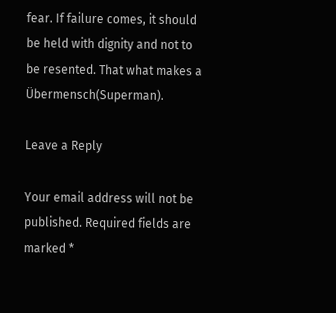fear. If failure comes, it should be held with dignity and not to be resented. That what makes a Übermensch(Superman).

Leave a Reply

Your email address will not be published. Required fields are marked *